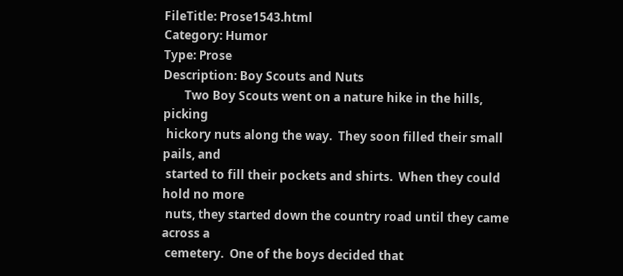FileTitle: Prose1543.html
Category: Humor
Type: Prose
Description: Boy Scouts and Nuts
       Two Boy Scouts went on a nature hike in the hills, picking
 hickory nuts along the way.  They soon filled their small pails, and
 started to fill their pockets and shirts.  When they could hold no more
 nuts, they started down the country road until they came across a
 cemetery.  One of the boys decided that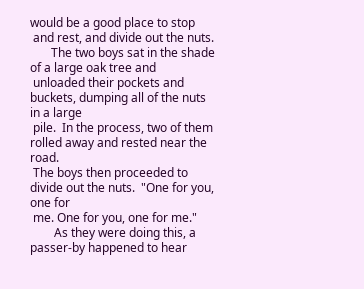would be a good place to stop
 and rest, and divide out the nuts.
       The two boys sat in the shade of a large oak tree and
 unloaded their pockets and buckets, dumping all of the nuts in a large
 pile.  In the process, two of them rolled away and rested near the road.
 The boys then proceeded to divide out the nuts.  "One for you, one for
 me. One for you, one for me."
        As they were doing this, a passer-by happened to hear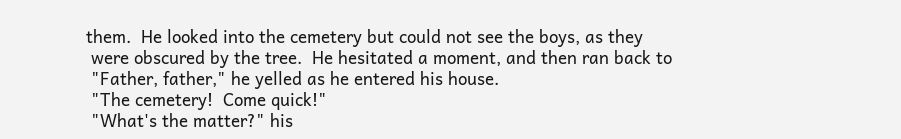them.  He looked into the cemetery but could not see the boys, as they
 were obscured by the tree.  He hesitated a moment, and then ran back to
 "Father, father," he yelled as he entered his house.
 "The cemetery!  Come quick!"
 "What's the matter?" his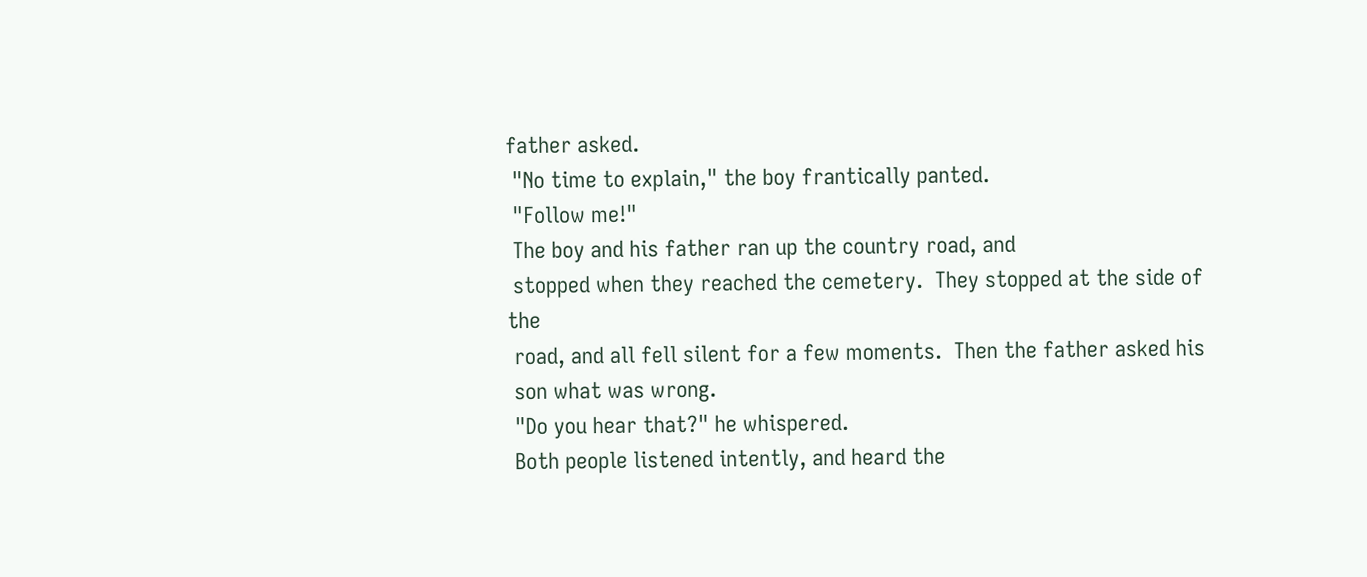father asked.
 "No time to explain," the boy frantically panted.
 "Follow me!"
 The boy and his father ran up the country road, and
 stopped when they reached the cemetery.  They stopped at the side of the
 road, and all fell silent for a few moments.  Then the father asked his
 son what was wrong.
 "Do you hear that?" he whispered.
 Both people listened intently, and heard the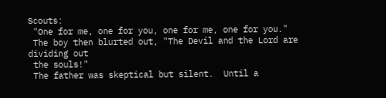Scouts:
 "One for me, one for you, one for me, one for you."
 The boy then blurted out, "The Devil and the Lord are dividing out
 the souls!"
 The father was skeptical but silent.  Until a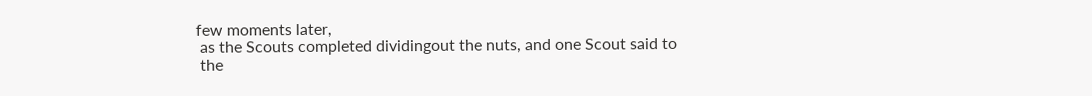few moments later,
 as the Scouts completed dividingout the nuts, and one Scout said to
 the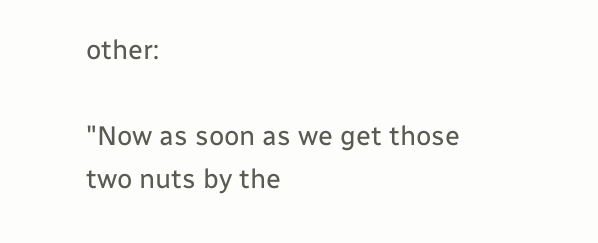other:

"Now as soon as we get those two nuts by the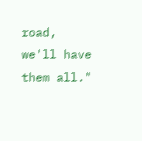road, we'll have them all."